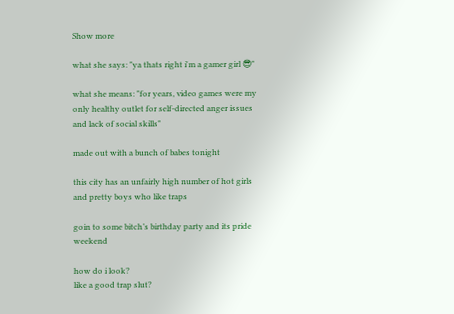Show more

what she says: "ya thats right i'm a gamer girl 😎"

what she means: "for years, video games were my only healthy outlet for self-directed anger issues and lack of social skills"

made out with a bunch of babes tonight

this city has an unfairly high number of hot girls and pretty boys who like traps

goin to some bitch’s birthday party and its pride weekend

how do i look?
like a good trap slut?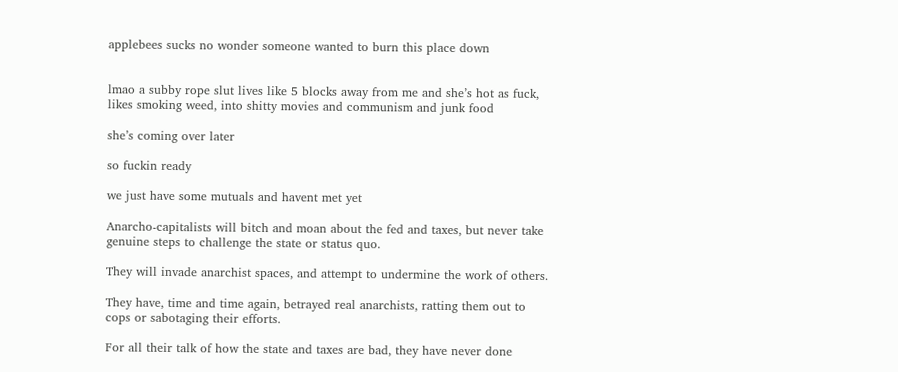applebees sucks no wonder someone wanted to burn this place down


lmao a subby rope slut lives like 5 blocks away from me and she’s hot as fuck, likes smoking weed, into shitty movies and communism and junk food

she’s coming over later

so fuckin ready

we just have some mutuals and havent met yet

Anarcho-capitalists will bitch and moan about the fed and taxes, but never take genuine steps to challenge the state or status quo.

They will invade anarchist spaces, and attempt to undermine the work of others.

They have, time and time again, betrayed real anarchists, ratting them out to cops or sabotaging their efforts.

For all their talk of how the state and taxes are bad, they have never done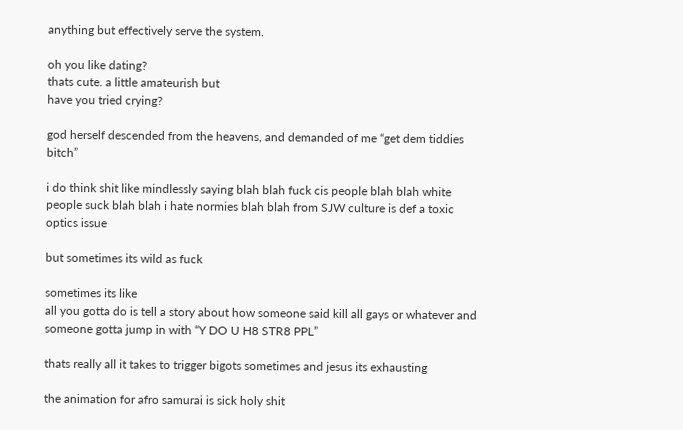anything but effectively serve the system.

oh you like dating?
thats cute. a little amateurish but
have you tried crying?

god herself descended from the heavens, and demanded of me “get dem tiddies bitch”

i do think shit like mindlessly saying blah blah fuck cis people blah blah white people suck blah blah i hate normies blah blah from SJW culture is def a toxic optics issue

but sometimes its wild as fuck

sometimes its like
all you gotta do is tell a story about how someone said kill all gays or whatever and someone gotta jump in with “Y DO U H8 STR8 PPL”

thats really all it takes to trigger bigots sometimes and jesus its exhausting

the animation for afro samurai is sick holy shit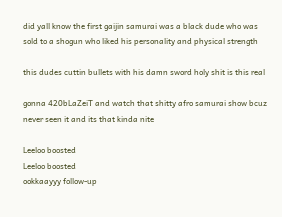did yall know the first gaijin samurai was a black dude who was sold to a shogun who liked his personality and physical strength

this dudes cuttin bullets with his damn sword holy shit is this real

gonna 420bLaZeiT and watch that shitty afro samurai show bcuz never seen it and its that kinda nite

Leeloo boosted
Leeloo boosted
ookkaayyy follow-up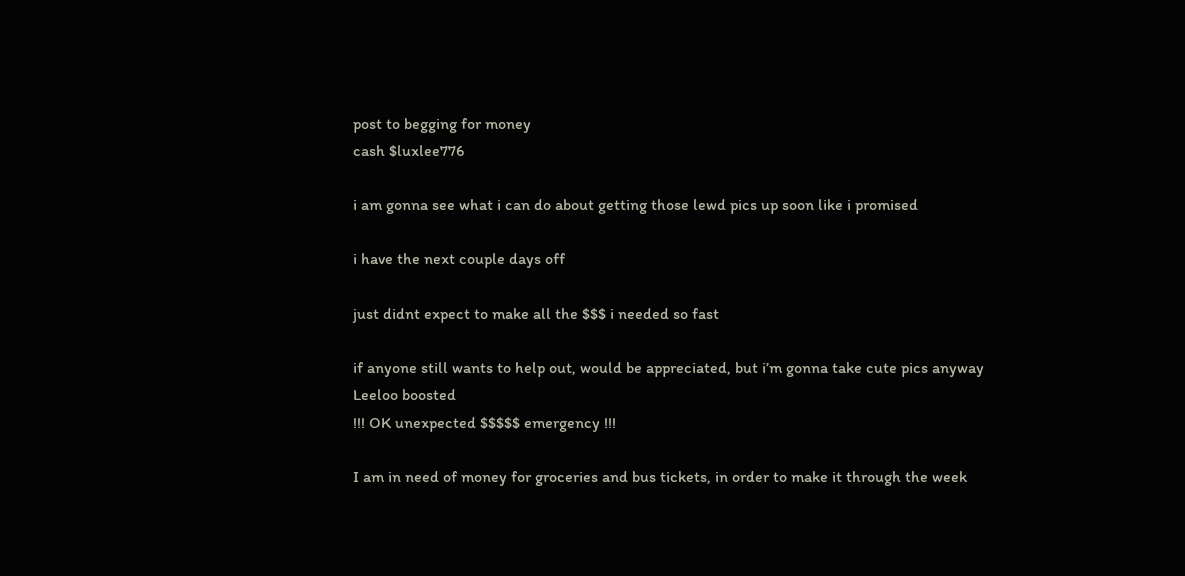post to begging for money
cash $luxlee776

i am gonna see what i can do about getting those lewd pics up soon like i promised

i have the next couple days off

just didnt expect to make all the $$$ i needed so fast

if anyone still wants to help out, would be appreciated, but i’m gonna take cute pics anyway
Leeloo boosted
!!! OK unexpected $$$$$ emergency !!!

I am in need of money for groceries and bus tickets, in order to make it through the week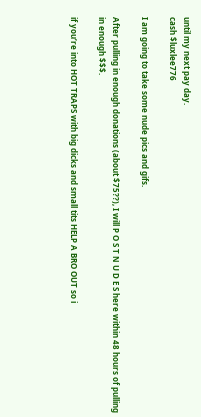until my next pay day.
cash $luxlee776

I am going to take some nude pics and gifs.

After pulling in enough donations (about $75??), I will P O S T N U D E S here within 48 hours of pulling in enough $$$.

if you’re into HOT TRAPS with big dicks and small tits HELP A BRO OUT so i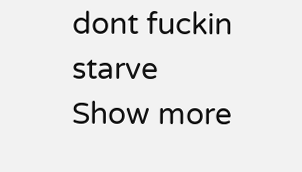dont fuckin starve
Show more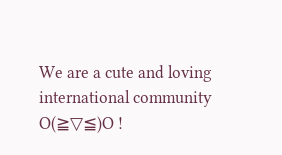We are a cute and loving international community O(≧▽≦)O !